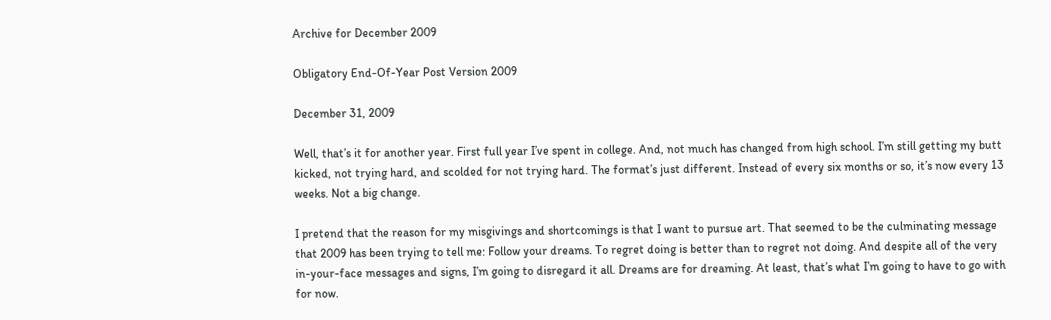Archive for December 2009

Obligatory End-Of-Year Post Version 2009

December 31, 2009

Well, that’s it for another year. First full year I’ve spent in college. And, not much has changed from high school. I’m still getting my butt kicked, not trying hard, and scolded for not trying hard. The format’s just different. Instead of every six months or so, it’s now every 13 weeks. Not a big change.

I pretend that the reason for my misgivings and shortcomings is that I want to pursue art. That seemed to be the culminating message that 2009 has been trying to tell me: Follow your dreams. To regret doing is better than to regret not doing. And despite all of the very in-your-face messages and signs, I’m going to disregard it all. Dreams are for dreaming. At least, that’s what I’m going to have to go with for now.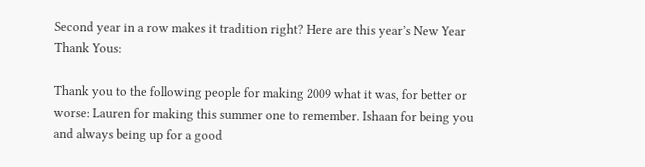Second year in a row makes it tradition right? Here are this year’s New Year Thank Yous:

Thank you to the following people for making 2009 what it was, for better or worse: Lauren for making this summer one to remember. Ishaan for being you and always being up for a good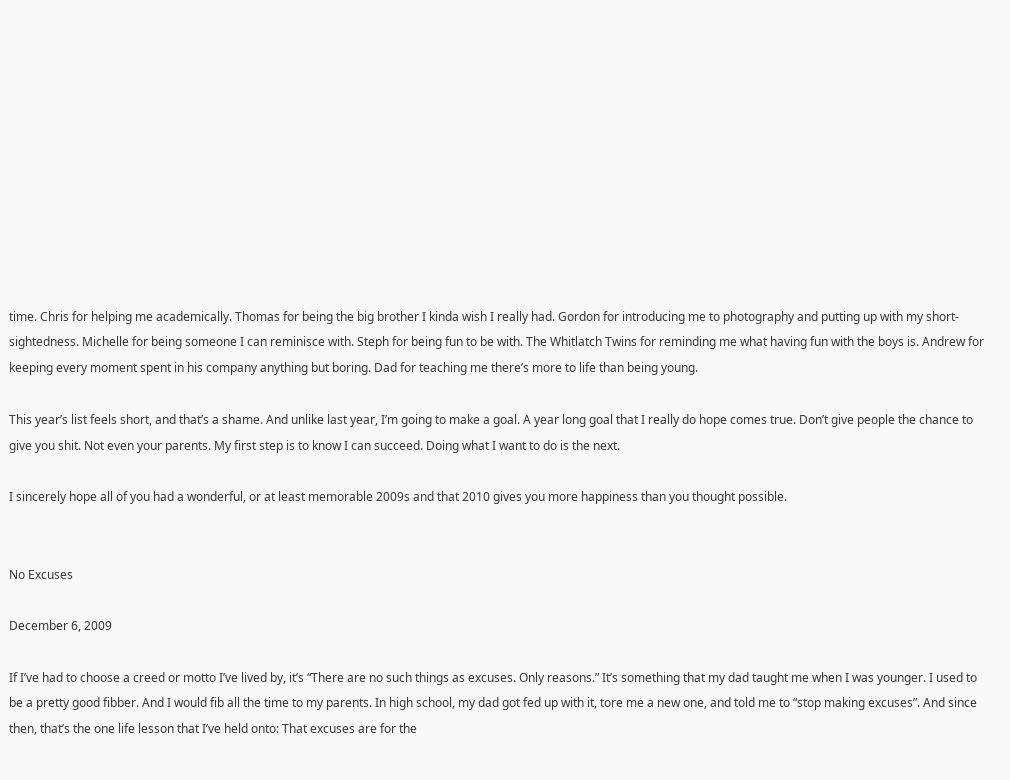time. Chris for helping me academically. Thomas for being the big brother I kinda wish I really had. Gordon for introducing me to photography and putting up with my short-sightedness. Michelle for being someone I can reminisce with. Steph for being fun to be with. The Whitlatch Twins for reminding me what having fun with the boys is. Andrew for keeping every moment spent in his company anything but boring. Dad for teaching me there’s more to life than being young.

This year’s list feels short, and that’s a shame. And unlike last year, I’m going to make a goal. A year long goal that I really do hope comes true. Don’t give people the chance to give you shit. Not even your parents. My first step is to know I can succeed. Doing what I want to do is the next.

I sincerely hope all of you had a wonderful, or at least memorable 2009s and that 2010 gives you more happiness than you thought possible.


No Excuses

December 6, 2009

If I’ve had to choose a creed or motto I’ve lived by, it’s “There are no such things as excuses. Only reasons.” It’s something that my dad taught me when I was younger. I used to be a pretty good fibber. And I would fib all the time to my parents. In high school, my dad got fed up with it, tore me a new one, and told me to “stop making excuses”. And since then, that’s the one life lesson that I’ve held onto: That excuses are for the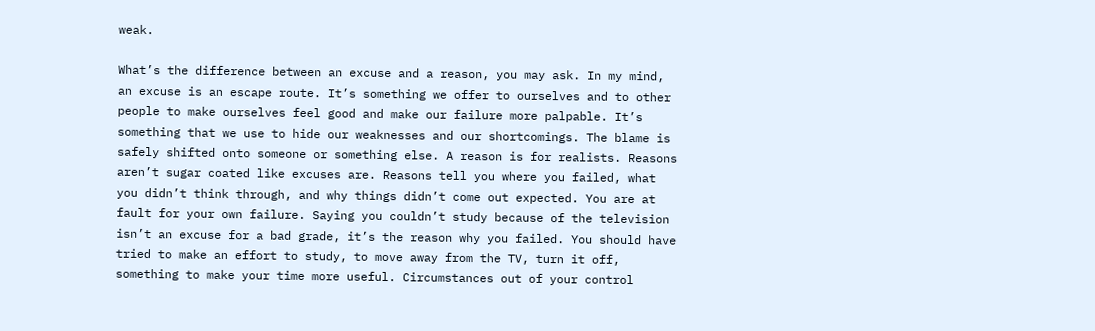weak.

What’s the difference between an excuse and a reason, you may ask. In my mind, an excuse is an escape route. It’s something we offer to ourselves and to other people to make ourselves feel good and make our failure more palpable. It’s something that we use to hide our weaknesses and our shortcomings. The blame is safely shifted onto someone or something else. A reason is for realists. Reasons aren’t sugar coated like excuses are. Reasons tell you where you failed, what you didn’t think through, and why things didn’t come out expected. You are at fault for your own failure. Saying you couldn’t study because of the television isn’t an excuse for a bad grade, it’s the reason why you failed. You should have tried to make an effort to study, to move away from the TV, turn it off, something to make your time more useful. Circumstances out of your control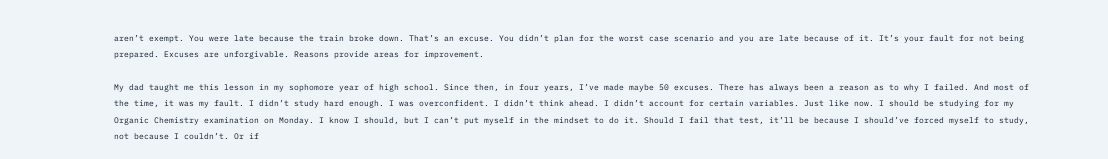aren’t exempt. You were late because the train broke down. That’s an excuse. You didn’t plan for the worst case scenario and you are late because of it. It’s your fault for not being prepared. Excuses are unforgivable. Reasons provide areas for improvement.

My dad taught me this lesson in my sophomore year of high school. Since then, in four years, I’ve made maybe 50 excuses. There has always been a reason as to why I failed. And most of the time, it was my fault. I didn’t study hard enough. I was overconfident. I didn’t think ahead. I didn’t account for certain variables. Just like now. I should be studying for my Organic Chemistry examination on Monday. I know I should, but I can’t put myself in the mindset to do it. Should I fail that test, it’ll be because I should’ve forced myself to study, not because I couldn’t. Or if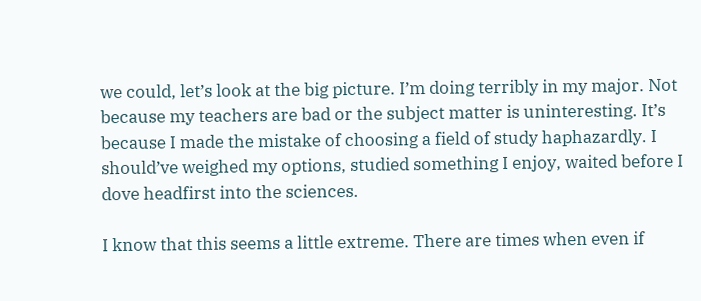we could, let’s look at the big picture. I’m doing terribly in my major. Not because my teachers are bad or the subject matter is uninteresting. It’s because I made the mistake of choosing a field of study haphazardly. I should’ve weighed my options, studied something I enjoy, waited before I dove headfirst into the sciences.

I know that this seems a little extreme. There are times when even if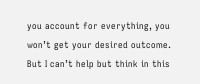you account for everything, you won’t get your desired outcome. But I can’t help but think in this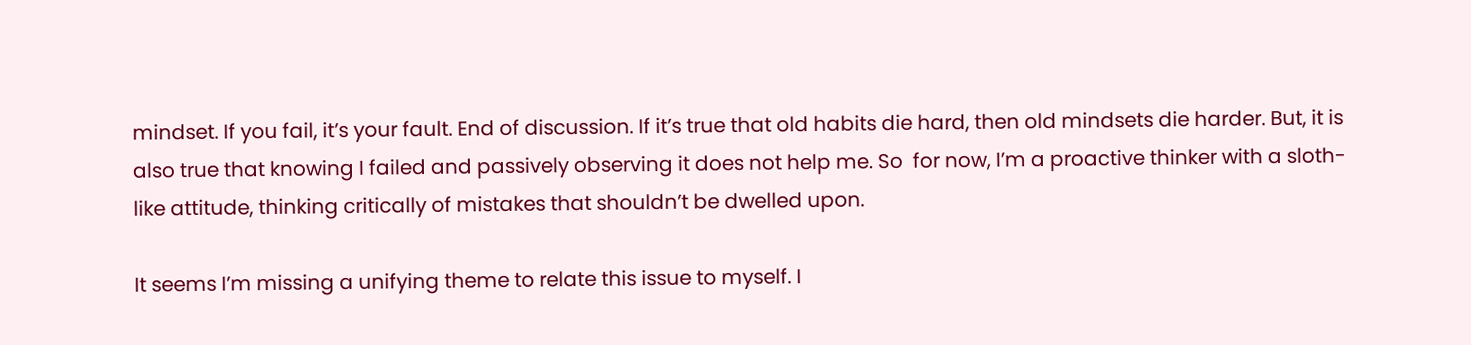mindset. If you fail, it’s your fault. End of discussion. If it’s true that old habits die hard, then old mindsets die harder. But, it is also true that knowing I failed and passively observing it does not help me. So  for now, I’m a proactive thinker with a sloth-like attitude, thinking critically of mistakes that shouldn’t be dwelled upon.

It seems I’m missing a unifying theme to relate this issue to myself. I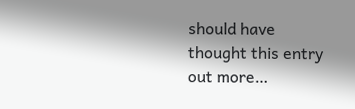should have thought this entry out more…